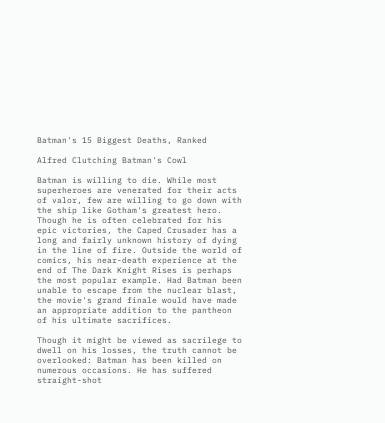Batman's 15 Biggest Deaths, Ranked

Alfred Clutching Batman's Cowl

Batman is willing to die. While most superheroes are venerated for their acts of valor, few are willing to go down with the ship like Gotham's greatest hero. Though he is often celebrated for his epic victories, the Caped Crusader has a long and fairly unknown history of dying in the line of fire. Outside the world of comics, his near-death experience at the end of The Dark Knight Rises is perhaps the most popular example. Had Batman been unable to escape from the nuclear blast, the movie's grand finale would have made an appropriate addition to the pantheon of his ultimate sacrifices.

Though it might be viewed as sacrilege to dwell on his losses, the truth cannot be overlooked: Batman has been killed on numerous occasions. He has suffered straight-shot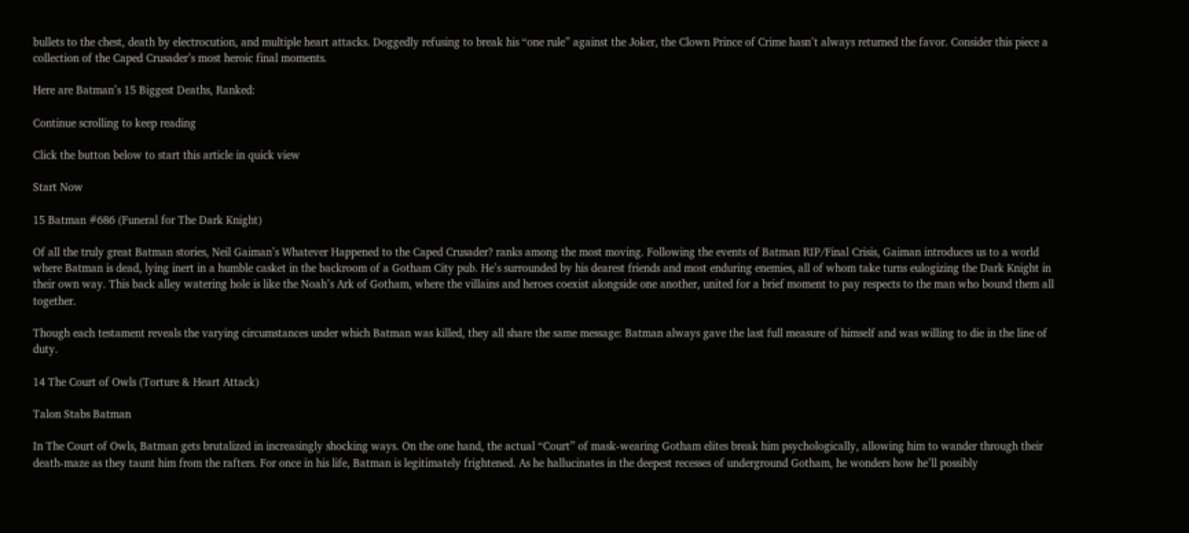bullets to the chest, death by electrocution, and multiple heart attacks. Doggedly refusing to break his “one rule” against the Joker, the Clown Prince of Crime hasn’t always returned the favor. Consider this piece a collection of the Caped Crusader’s most heroic final moments.

Here are Batman’s 15 Biggest Deaths, Ranked:

Continue scrolling to keep reading

Click the button below to start this article in quick view

Start Now

15 Batman #686 (Funeral for The Dark Knight)

Of all the truly great Batman stories, Neil Gaiman’s Whatever Happened to the Caped Crusader? ranks among the most moving. Following the events of Batman RIP/Final Crisis, Gaiman introduces us to a world where Batman is dead, lying inert in a humble casket in the backroom of a Gotham City pub. He’s surrounded by his dearest friends and most enduring enemies, all of whom take turns eulogizing the Dark Knight in their own way. This back alley watering hole is like the Noah’s Ark of Gotham, where the villains and heroes coexist alongside one another, united for a brief moment to pay respects to the man who bound them all together.

Though each testament reveals the varying circumstances under which Batman was killed, they all share the same message: Batman always gave the last full measure of himself and was willing to die in the line of duty.

14 The Court of Owls (Torture & Heart Attack)

Talon Stabs Batman

In The Court of Owls, Batman gets brutalized in increasingly shocking ways. On the one hand, the actual “Court” of mask-wearing Gotham elites break him psychologically, allowing him to wander through their death-maze as they taunt him from the rafters. For once in his life, Batman is legitimately frightened. As he hallucinates in the deepest recesses of underground Gotham, he wonders how he’ll possibly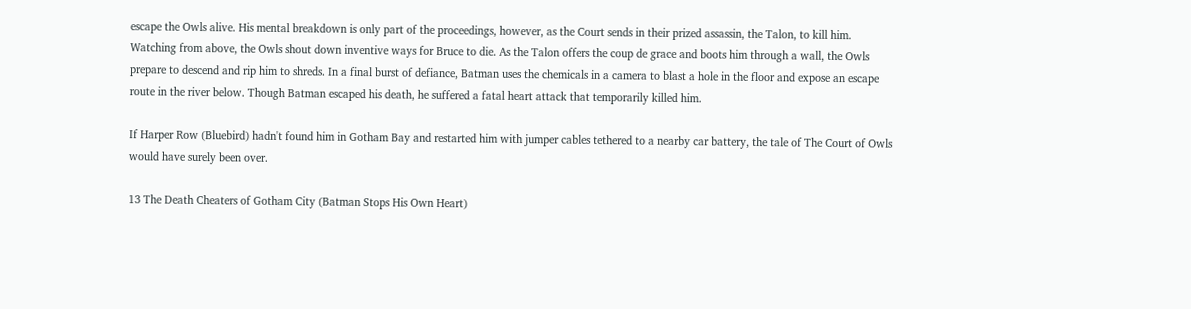escape the Owls alive. His mental breakdown is only part of the proceedings, however, as the Court sends in their prized assassin, the Talon, to kill him. Watching from above, the Owls shout down inventive ways for Bruce to die. As the Talon offers the coup de grace and boots him through a wall, the Owls prepare to descend and rip him to shreds. In a final burst of defiance, Batman uses the chemicals in a camera to blast a hole in the floor and expose an escape route in the river below. Though Batman escaped his death, he suffered a fatal heart attack that temporarily killed him.

If Harper Row (Bluebird) hadn't found him in Gotham Bay and restarted him with jumper cables tethered to a nearby car battery, the tale of The Court of Owls would have surely been over.

13 The Death Cheaters of Gotham City (Batman Stops His Own Heart)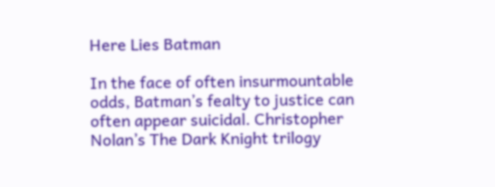Here Lies Batman

In the face of often insurmountable odds, Batman’s fealty to justice can often appear suicidal. Christopher Nolan’s The Dark Knight trilogy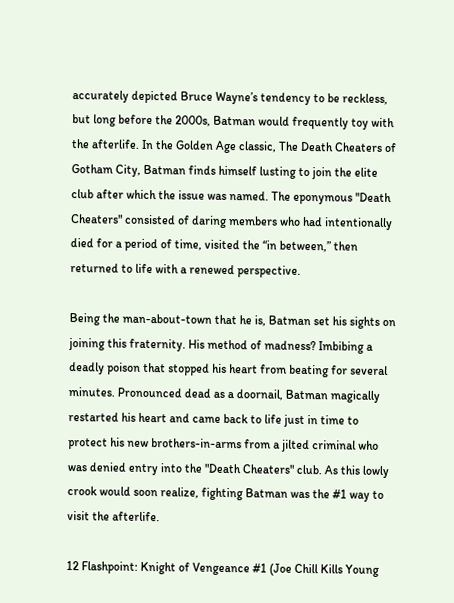accurately depicted Bruce Wayne’s tendency to be reckless, but long before the 2000s, Batman would frequently toy with the afterlife. In the Golden Age classic, The Death Cheaters of Gotham City, Batman finds himself lusting to join the elite club after which the issue was named. The eponymous "Death Cheaters" consisted of daring members who had intentionally died for a period of time, visited the “in between,” then returned to life with a renewed perspective.

Being the man-about-town that he is, Batman set his sights on joining this fraternity. His method of madness? Imbibing a deadly poison that stopped his heart from beating for several minutes. Pronounced dead as a doornail, Batman magically restarted his heart and came back to life just in time to protect his new brothers-in-arms from a jilted criminal who was denied entry into the "Death Cheaters" club. As this lowly crook would soon realize, fighting Batman was the #1 way to visit the afterlife.

12 Flashpoint: Knight of Vengeance #1 (Joe Chill Kills Young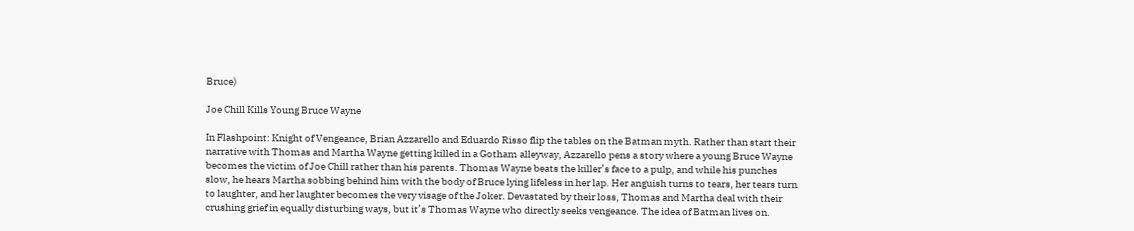Bruce)

Joe Chill Kills Young Bruce Wayne

In Flashpoint: Knight of Vengeance, Brian Azzarello and Eduardo Risso flip the tables on the Batman myth. Rather than start their narrative with Thomas and Martha Wayne getting killed in a Gotham alleyway, Azzarello pens a story where a young Bruce Wayne becomes the victim of Joe Chill rather than his parents. Thomas Wayne beats the killer’s face to a pulp, and while his punches slow, he hears Martha sobbing behind him with the body of Bruce lying lifeless in her lap. Her anguish turns to tears, her tears turn to laughter, and her laughter becomes the very visage of the Joker. Devastated by their loss, Thomas and Martha deal with their crushing grief in equally disturbing ways, but it’s Thomas Wayne who directly seeks vengeance. The idea of Batman lives on.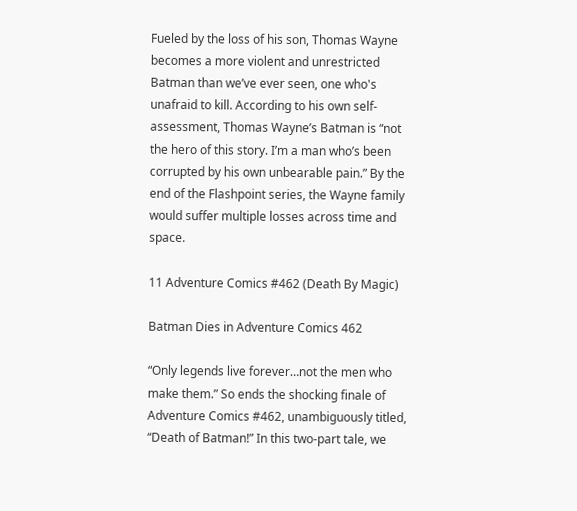Fueled by the loss of his son, Thomas Wayne becomes a more violent and unrestricted Batman than we’ve ever seen, one who's unafraid to kill. According to his own self-assessment, Thomas Wayne’s Batman is “not the hero of this story. I’m a man who’s been corrupted by his own unbearable pain.” By the end of the Flashpoint series, the Wayne family would suffer multiple losses across time and space.

11 Adventure Comics #462 (Death By Magic)

Batman Dies in Adventure Comics 462

“Only legends live forever…not the men who make them.” So ends the shocking finale of Adventure Comics #462, unambiguously titled, “Death of Batman!” In this two-part tale, we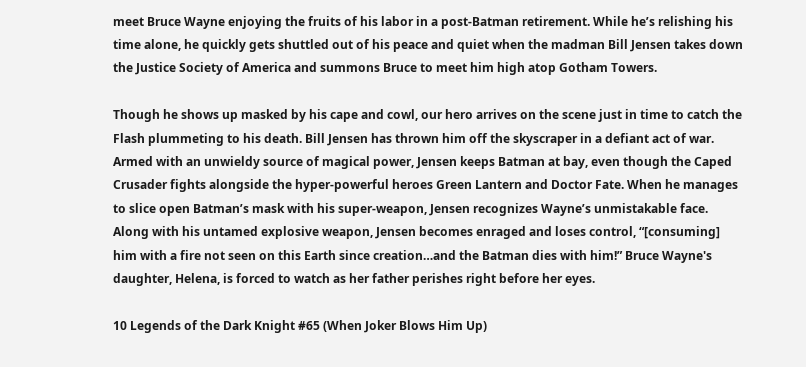meet Bruce Wayne enjoying the fruits of his labor in a post-Batman retirement. While he’s relishing his time alone, he quickly gets shuttled out of his peace and quiet when the madman Bill Jensen takes down the Justice Society of America and summons Bruce to meet him high atop Gotham Towers.

Though he shows up masked by his cape and cowl, our hero arrives on the scene just in time to catch the Flash plummeting to his death. Bill Jensen has thrown him off the skyscraper in a defiant act of war. Armed with an unwieldy source of magical power, Jensen keeps Batman at bay, even though the Caped Crusader fights alongside the hyper-powerful heroes Green Lantern and Doctor Fate. When he manages to slice open Batman’s mask with his super-weapon, Jensen recognizes Wayne’s unmistakable face. Along with his untamed explosive weapon, Jensen becomes enraged and loses control, “[consuming] him with a fire not seen on this Earth since creation…and the Batman dies with him!” Bruce Wayne's daughter, Helena, is forced to watch as her father perishes right before her eyes.

10 Legends of the Dark Knight #65 (When Joker Blows Him Up)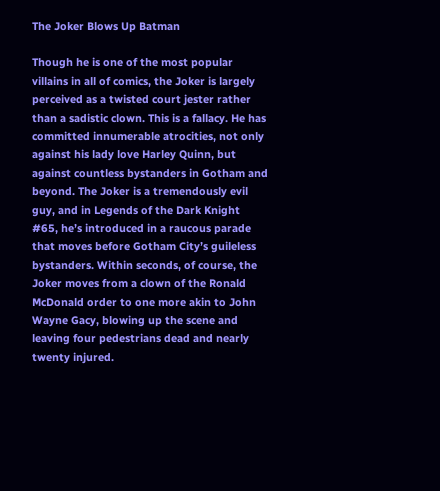The Joker Blows Up Batman

Though he is one of the most popular villains in all of comics, the Joker is largely perceived as a twisted court jester rather than a sadistic clown. This is a fallacy. He has committed innumerable atrocities, not only against his lady love Harley Quinn, but against countless bystanders in Gotham and beyond. The Joker is a tremendously evil guy, and in Legends of the Dark Knight #65, he’s introduced in a raucous parade that moves before Gotham City’s guileless bystanders. Within seconds, of course, the Joker moves from a clown of the Ronald McDonald order to one more akin to John Wayne Gacy, blowing up the scene and leaving four pedestrians dead and nearly twenty injured.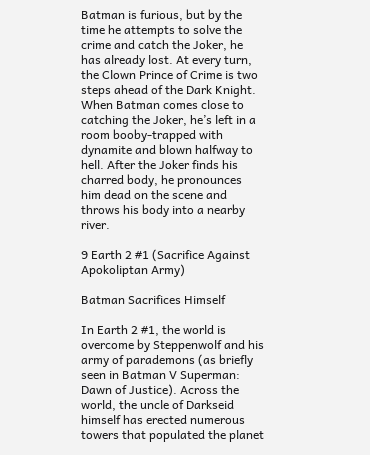Batman is furious, but by the time he attempts to solve the crime and catch the Joker, he has already lost. At every turn, the Clown Prince of Crime is two steps ahead of the Dark Knight. When Batman comes close to catching the Joker, he’s left in a room booby-trapped with dynamite and blown halfway to hell. After the Joker finds his charred body, he pronounces him dead on the scene and throws his body into a nearby river.

9 Earth 2 #1 (Sacrifice Against Apokoliptan Army)

Batman Sacrifices Himself

In Earth 2 #1, the world is overcome by Steppenwolf and his army of parademons (as briefly seen in Batman V Superman: Dawn of Justice). Across the world, the uncle of Darkseid himself has erected numerous towers that populated the planet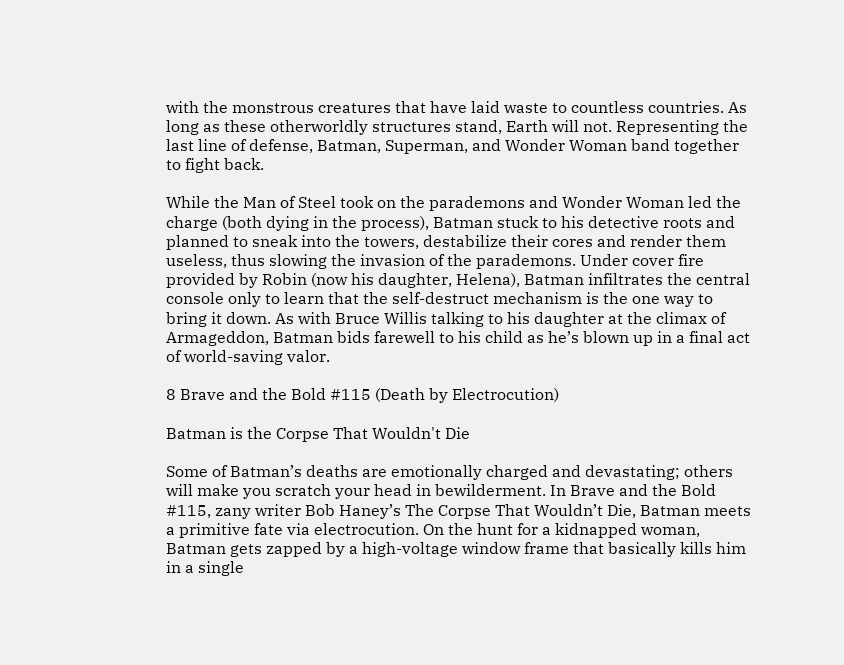with the monstrous creatures that have laid waste to countless countries. As long as these otherworldly structures stand, Earth will not. Representing the last line of defense, Batman, Superman, and Wonder Woman band together to fight back.

While the Man of Steel took on the parademons and Wonder Woman led the charge (both dying in the process), Batman stuck to his detective roots and planned to sneak into the towers, destabilize their cores and render them useless, thus slowing the invasion of the parademons. Under cover fire provided by Robin (now his daughter, Helena), Batman infiltrates the central console only to learn that the self-destruct mechanism is the one way to bring it down. As with Bruce Willis talking to his daughter at the climax of Armageddon, Batman bids farewell to his child as he’s blown up in a final act of world-saving valor.

8 Brave and the Bold #115 (Death by Electrocution)

Batman is the Corpse That Wouldn't Die

Some of Batman’s deaths are emotionally charged and devastating; others will make you scratch your head in bewilderment. In Brave and the Bold #115, zany writer Bob Haney’s The Corpse That Wouldn’t Die, Batman meets a primitive fate via electrocution. On the hunt for a kidnapped woman, Batman gets zapped by a high-voltage window frame that basically kills him in a single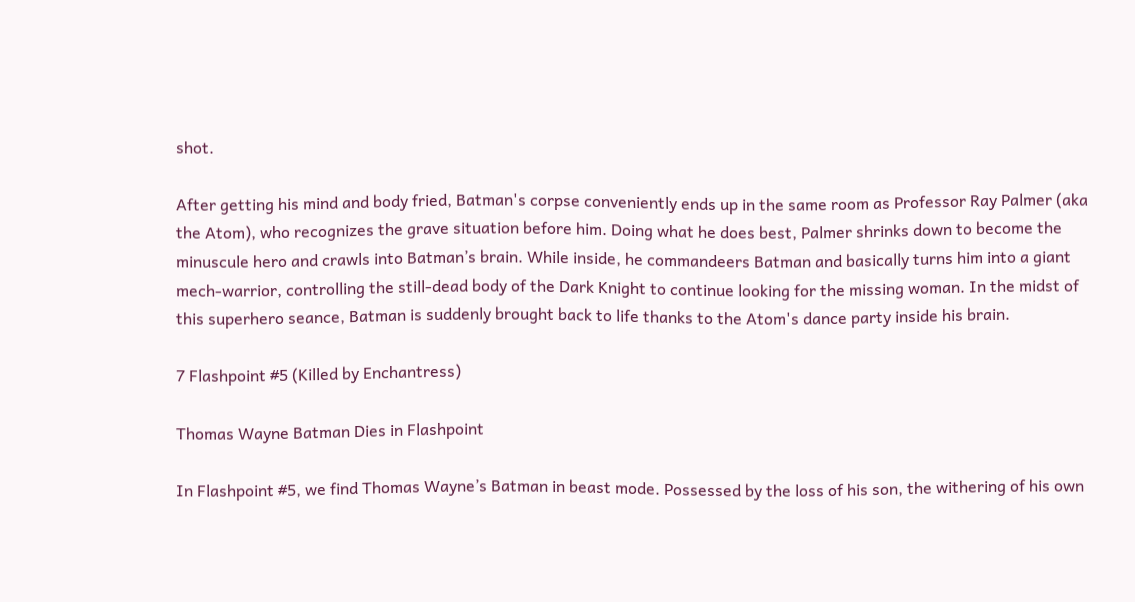shot.

After getting his mind and body fried, Batman's corpse conveniently ends up in the same room as Professor Ray Palmer (aka the Atom), who recognizes the grave situation before him. Doing what he does best, Palmer shrinks down to become the minuscule hero and crawls into Batman’s brain. While inside, he commandeers Batman and basically turns him into a giant mech-warrior, controlling the still-dead body of the Dark Knight to continue looking for the missing woman. In the midst of this superhero seance, Batman is suddenly brought back to life thanks to the Atom's dance party inside his brain.

7 Flashpoint #5 (Killed by Enchantress)

Thomas Wayne Batman Dies in Flashpoint

In Flashpoint #5, we find Thomas Wayne’s Batman in beast mode. Possessed by the loss of his son, the withering of his own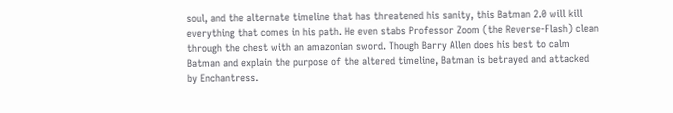soul, and the alternate timeline that has threatened his sanity, this Batman 2.0 will kill everything that comes in his path. He even stabs Professor Zoom (the Reverse-Flash) clean through the chest with an amazonian sword. Though Barry Allen does his best to calm Batman and explain the purpose of the altered timeline, Batman is betrayed and attacked by Enchantress.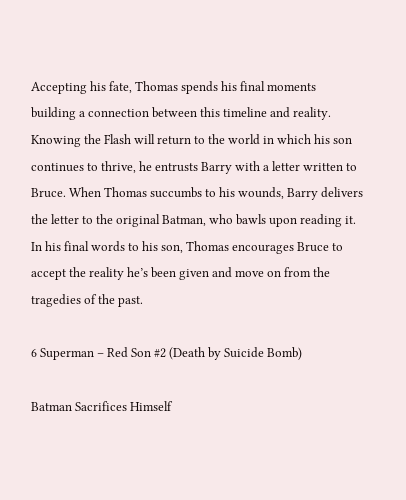Accepting his fate, Thomas spends his final moments building a connection between this timeline and reality. Knowing the Flash will return to the world in which his son continues to thrive, he entrusts Barry with a letter written to Bruce. When Thomas succumbs to his wounds, Barry delivers the letter to the original Batman, who bawls upon reading it. In his final words to his son, Thomas encourages Bruce to accept the reality he’s been given and move on from the tragedies of the past.

6 Superman – Red Son #2 (Death by Suicide Bomb)

Batman Sacrifices Himself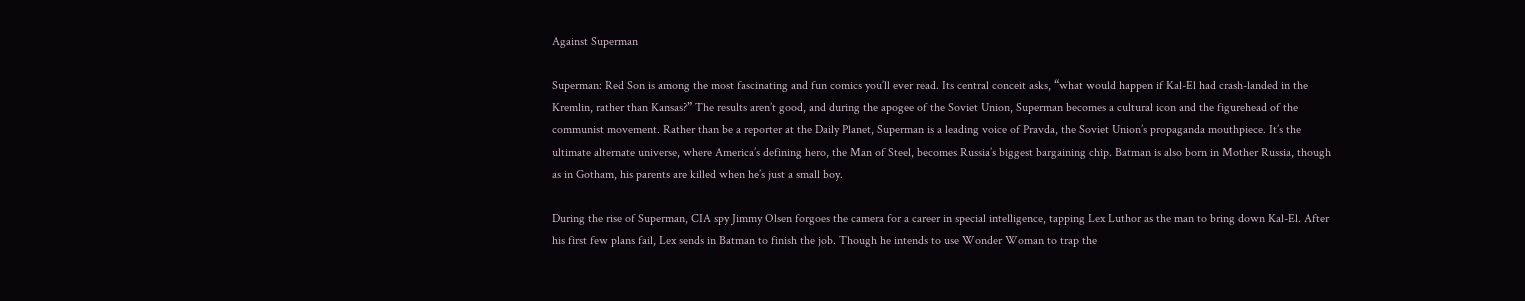Against Superman

Superman: Red Son is among the most fascinating and fun comics you’ll ever read. Its central conceit asks, “what would happen if Kal-El had crash-landed in the Kremlin, rather than Kansas?” The results aren’t good, and during the apogee of the Soviet Union, Superman becomes a cultural icon and the figurehead of the communist movement. Rather than be a reporter at the Daily Planet, Superman is a leading voice of Pravda, the Soviet Union’s propaganda mouthpiece. It’s the ultimate alternate universe, where America’s defining hero, the Man of Steel, becomes Russia’s biggest bargaining chip. Batman is also born in Mother Russia, though as in Gotham, his parents are killed when he’s just a small boy.

During the rise of Superman, CIA spy Jimmy Olsen forgoes the camera for a career in special intelligence, tapping Lex Luthor as the man to bring down Kal-El. After his first few plans fail, Lex sends in Batman to finish the job. Though he intends to use Wonder Woman to trap the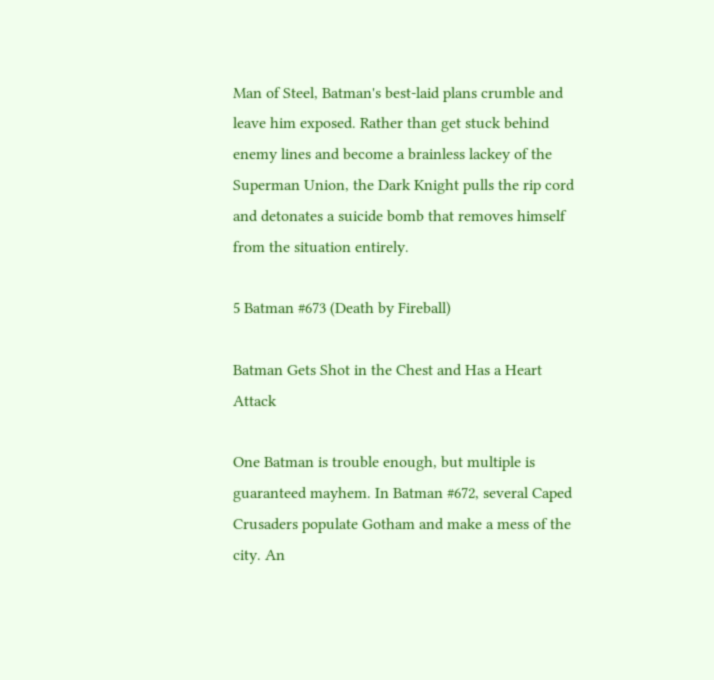Man of Steel, Batman's best-laid plans crumble and leave him exposed. Rather than get stuck behind enemy lines and become a brainless lackey of the Superman Union, the Dark Knight pulls the rip cord and detonates a suicide bomb that removes himself from the situation entirely.

5 Batman #673 (Death by Fireball)

Batman Gets Shot in the Chest and Has a Heart Attack

One Batman is trouble enough, but multiple is guaranteed mayhem. In Batman #672, several Caped Crusaders populate Gotham and make a mess of the city. An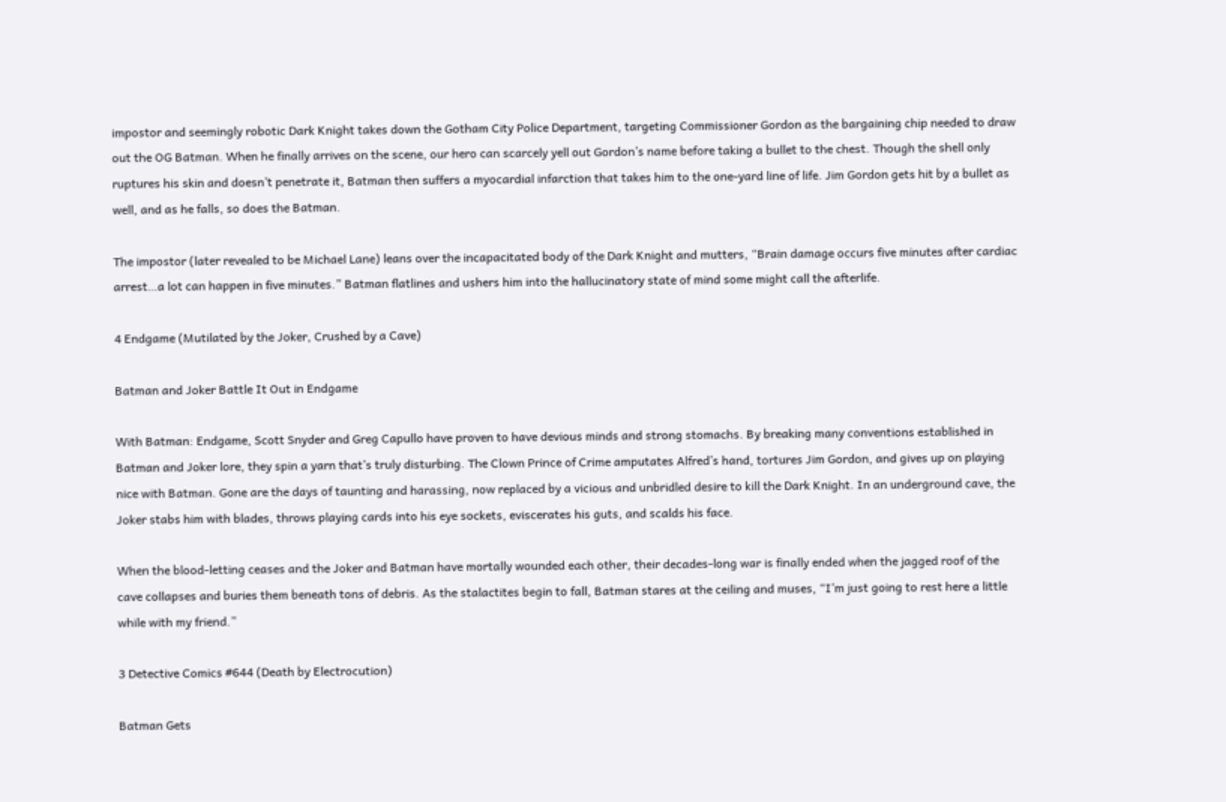impostor and seemingly robotic Dark Knight takes down the Gotham City Police Department, targeting Commissioner Gordon as the bargaining chip needed to draw out the OG Batman. When he finally arrives on the scene, our hero can scarcely yell out Gordon’s name before taking a bullet to the chest. Though the shell only ruptures his skin and doesn’t penetrate it, Batman then suffers a myocardial infarction that takes him to the one-yard line of life. Jim Gordon gets hit by a bullet as well, and as he falls, so does the Batman.

The impostor (later revealed to be Michael Lane) leans over the incapacitated body of the Dark Knight and mutters, “Brain damage occurs five minutes after cardiac arrest…a lot can happen in five minutes.” Batman flatlines and ushers him into the hallucinatory state of mind some might call the afterlife.

4 Endgame (Mutilated by the Joker, Crushed by a Cave)

Batman and Joker Battle It Out in Endgame

With Batman: Endgame, Scott Snyder and Greg Capullo have proven to have devious minds and strong stomachs. By breaking many conventions established in Batman and Joker lore, they spin a yarn that’s truly disturbing. The Clown Prince of Crime amputates Alfred’s hand, tortures Jim Gordon, and gives up on playing nice with Batman. Gone are the days of taunting and harassing, now replaced by a vicious and unbridled desire to kill the Dark Knight. In an underground cave, the Joker stabs him with blades, throws playing cards into his eye sockets, eviscerates his guts, and scalds his face.

When the blood-letting ceases and the Joker and Batman have mortally wounded each other, their decades-long war is finally ended when the jagged roof of the cave collapses and buries them beneath tons of debris. As the stalactites begin to fall, Batman stares at the ceiling and muses, “I’m just going to rest here a little while with my friend.”

3 Detective Comics #644 (Death by Electrocution)

Batman Gets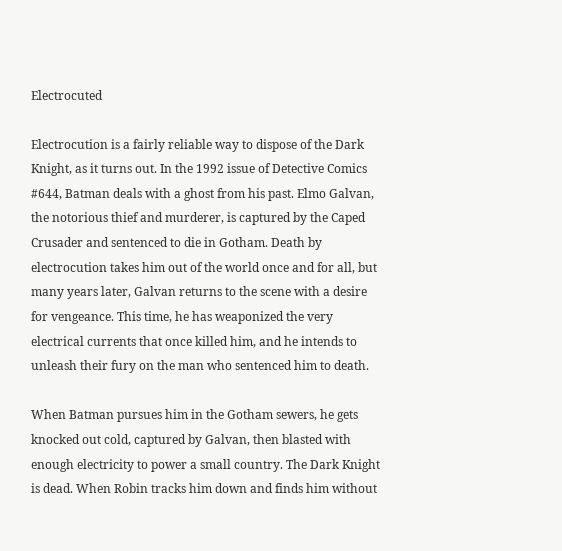Electrocuted

Electrocution is a fairly reliable way to dispose of the Dark Knight, as it turns out. In the 1992 issue of Detective Comics #644, Batman deals with a ghost from his past. Elmo Galvan, the notorious thief and murderer, is captured by the Caped Crusader and sentenced to die in Gotham. Death by electrocution takes him out of the world once and for all, but many years later, Galvan returns to the scene with a desire for vengeance. This time, he has weaponized the very electrical currents that once killed him, and he intends to unleash their fury on the man who sentenced him to death.

When Batman pursues him in the Gotham sewers, he gets knocked out cold, captured by Galvan, then blasted with enough electricity to power a small country. The Dark Knight is dead. When Robin tracks him down and finds him without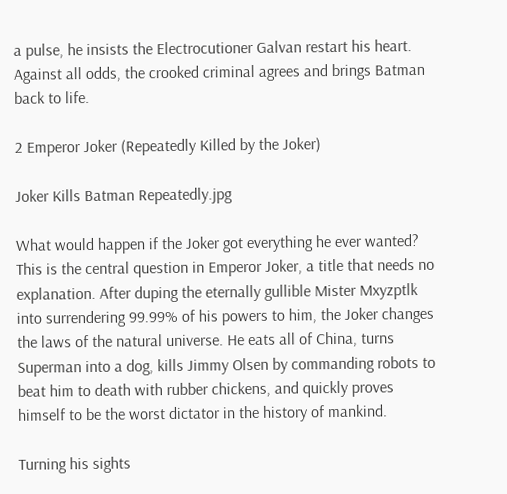a pulse, he insists the Electrocutioner Galvan restart his heart. Against all odds, the crooked criminal agrees and brings Batman back to life.

2 Emperor Joker (Repeatedly Killed by the Joker)

Joker Kills Batman Repeatedly.jpg

What would happen if the Joker got everything he ever wanted? This is the central question in Emperor Joker, a title that needs no explanation. After duping the eternally gullible Mister Mxyzptlk into surrendering 99.99% of his powers to him, the Joker changes the laws of the natural universe. He eats all of China, turns Superman into a dog, kills Jimmy Olsen by commanding robots to beat him to death with rubber chickens, and quickly proves himself to be the worst dictator in the history of mankind.

Turning his sights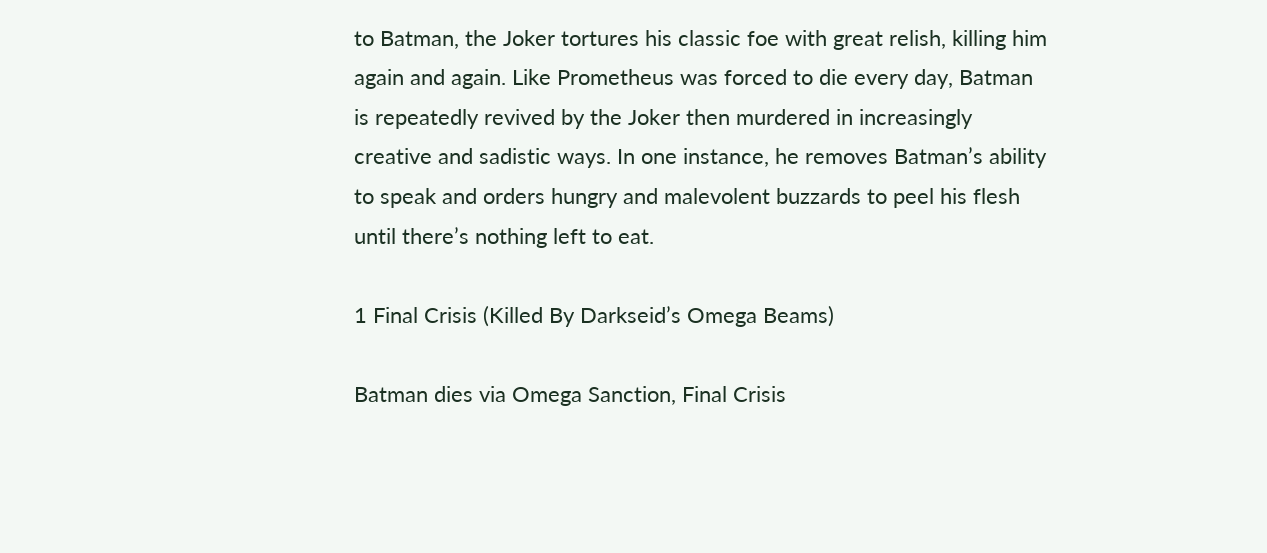to Batman, the Joker tortures his classic foe with great relish, killing him again and again. Like Prometheus was forced to die every day, Batman is repeatedly revived by the Joker then murdered in increasingly creative and sadistic ways. In one instance, he removes Batman’s ability to speak and orders hungry and malevolent buzzards to peel his flesh until there’s nothing left to eat.

1 Final Crisis (Killed By Darkseid’s Omega Beams)

Batman dies via Omega Sanction, Final Crisis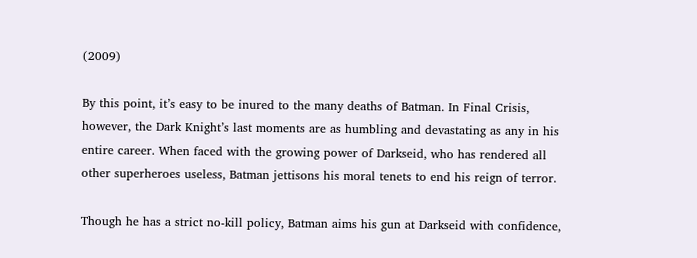(2009)

By this point, it’s easy to be inured to the many deaths of Batman. In Final Crisis, however, the Dark Knight’s last moments are as humbling and devastating as any in his entire career. When faced with the growing power of Darkseid, who has rendered all other superheroes useless, Batman jettisons his moral tenets to end his reign of terror.

Though he has a strict no-kill policy, Batman aims his gun at Darkseid with confidence,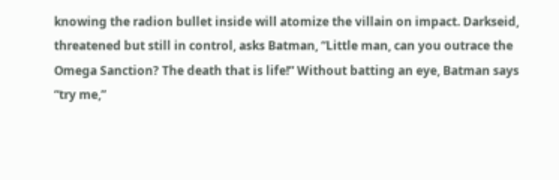knowing the radion bullet inside will atomize the villain on impact. Darkseid, threatened but still in control, asks Batman, “Little man, can you outrace the Omega Sanction? The death that is life!” Without batting an eye, Batman says “try me,”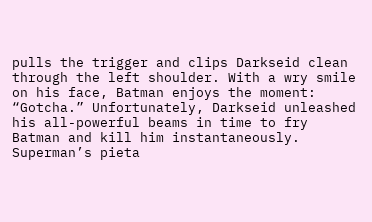pulls the trigger and clips Darkseid clean through the left shoulder. With a wry smile on his face, Batman enjoys the moment: “Gotcha.” Unfortunately, Darkseid unleashed his all-powerful beams in time to fry Batman and kill him instantaneously. Superman’s pieta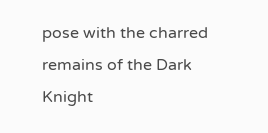pose with the charred remains of the Dark Knight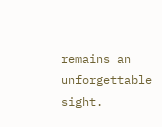remains an unforgettable sight.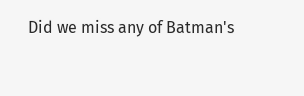Did we miss any of Batman's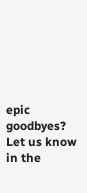epic goodbyes? Let us know in the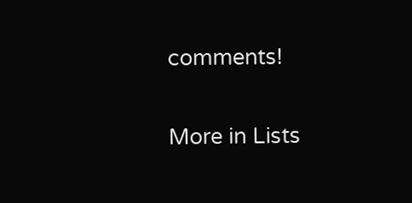comments!

More in Lists